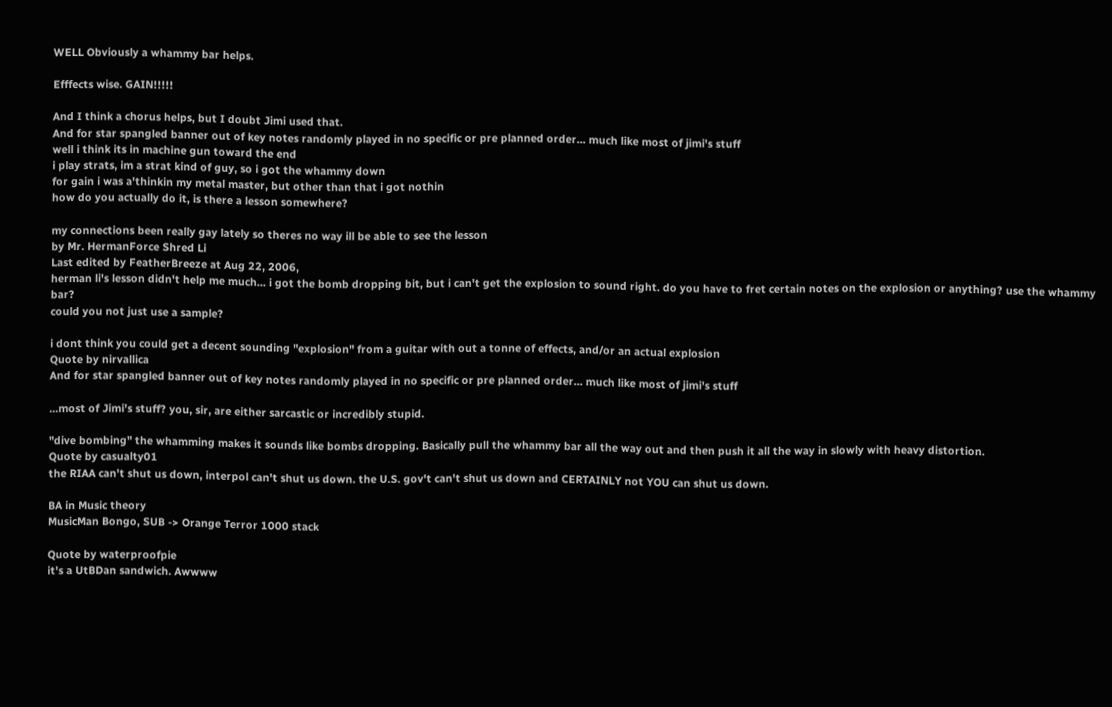WELL Obviously a whammy bar helps.

Efffects wise. GAIN!!!!!

And I think a chorus helps, but I doubt Jimi used that.
And for star spangled banner out of key notes randomly played in no specific or pre planned order... much like most of jimi's stuff
well i think its in machine gun toward the end
i play strats, im a strat kind of guy, so i got the whammy down
for gain i was a'thinkin my metal master, but other than that i got nothin
how do you actually do it, is there a lesson somewhere?

my connections been really gay lately so theres no way ill be able to see the lesson
by Mr. HermanForce Shred Li
Last edited by FeatherBreeze at Aug 22, 2006,
herman li's lesson didn't help me much... i got the bomb dropping bit, but i can't get the explosion to sound right. do you have to fret certain notes on the explosion or anything? use the whammy bar?
could you not just use a sample?

i dont think you could get a decent sounding "explosion" from a guitar with out a tonne of effects, and/or an actual explosion
Quote by nirvallica
And for star spangled banner out of key notes randomly played in no specific or pre planned order... much like most of jimi's stuff

...most of Jimi's stuff? you, sir, are either sarcastic or incredibly stupid.

"dive bombing" the whamming makes it sounds like bombs dropping. Basically pull the whammy bar all the way out and then push it all the way in slowly with heavy distortion.
Quote by casualty01
the RIAA can't shut us down, interpol can't shut us down. the U.S. gov't can't shut us down and CERTAINLY not YOU can shut us down.

BA in Music theory
MusicMan Bongo, SUB -> Orange Terror 1000 stack

Quote by waterproofpie
it's a UtBDan sandwich. Awwww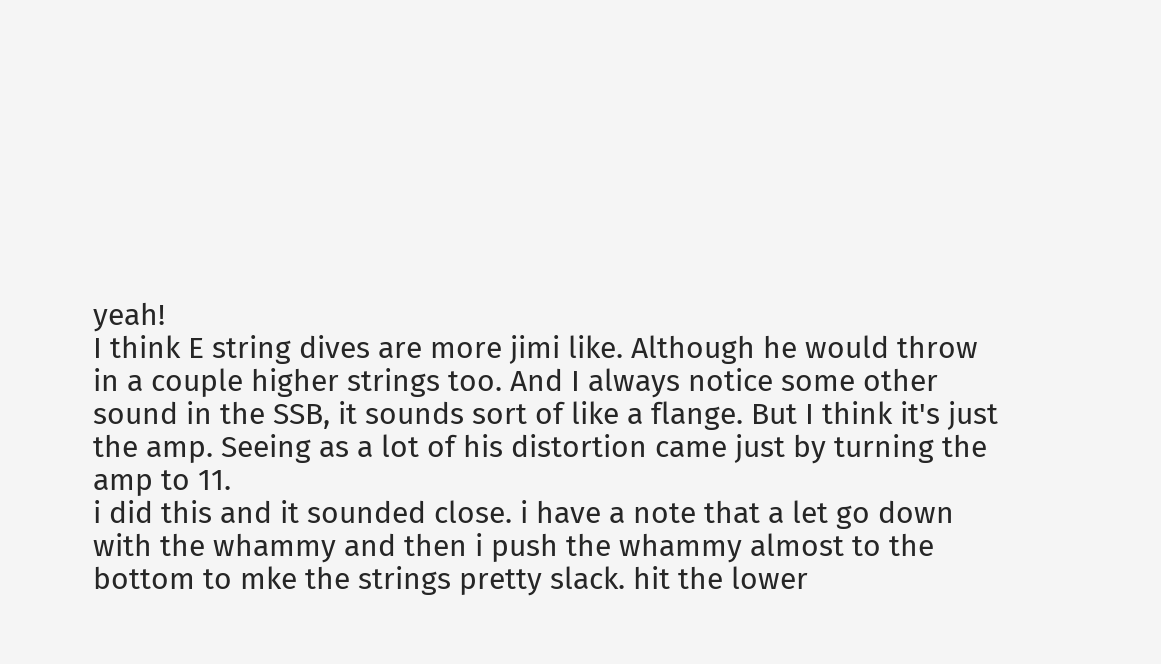yeah!
I think E string dives are more jimi like. Although he would throw in a couple higher strings too. And I always notice some other sound in the SSB, it sounds sort of like a flange. But I think it's just the amp. Seeing as a lot of his distortion came just by turning the amp to 11.
i did this and it sounded close. i have a note that a let go down with the whammy and then i push the whammy almost to the bottom to mke the strings pretty slack. hit the lower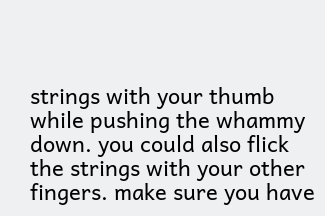strings with your thumb while pushing the whammy down. you could also flick the strings with your other fingers. make sure you have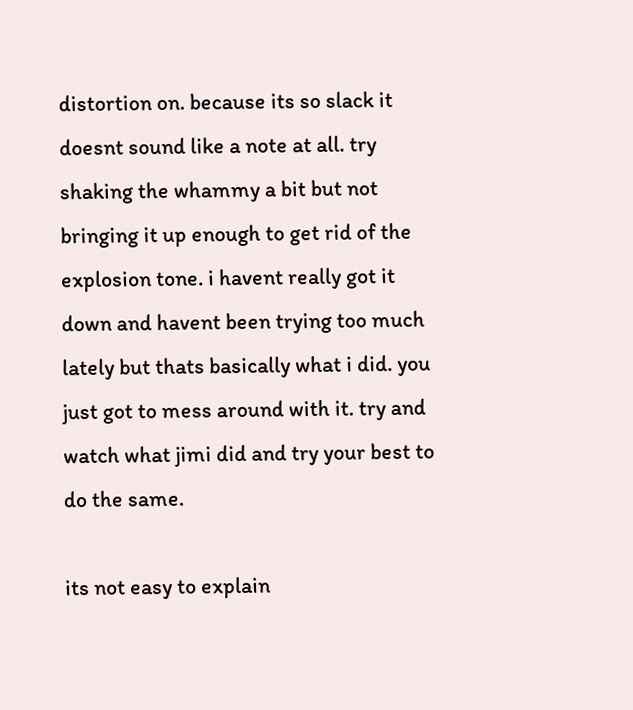distortion on. because its so slack it doesnt sound like a note at all. try shaking the whammy a bit but not bringing it up enough to get rid of the explosion tone. i havent really got it down and havent been trying too much lately but thats basically what i did. you just got to mess around with it. try and watch what jimi did and try your best to do the same.

its not easy to explain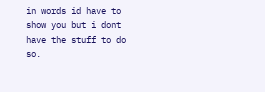in words id have to show you but i dont have the stuff to do so.